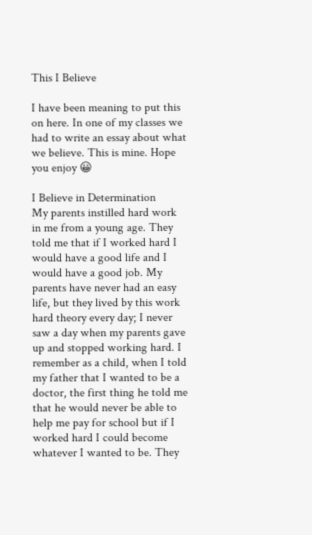This I Believe

I have been meaning to put this on here. In one of my classes we had to write an essay about what we believe. This is mine. Hope you enjoy 😀

I Believe in Determination
My parents instilled hard work in me from a young age. They told me that if I worked hard I would have a good life and I would have a good job. My parents have never had an easy life, but they lived by this work hard theory every day; I never saw a day when my parents gave up and stopped working hard. I remember as a child, when I told my father that I wanted to be a doctor, the first thing he told me that he would never be able to help me pay for school but if I worked hard I could become whatever I wanted to be. They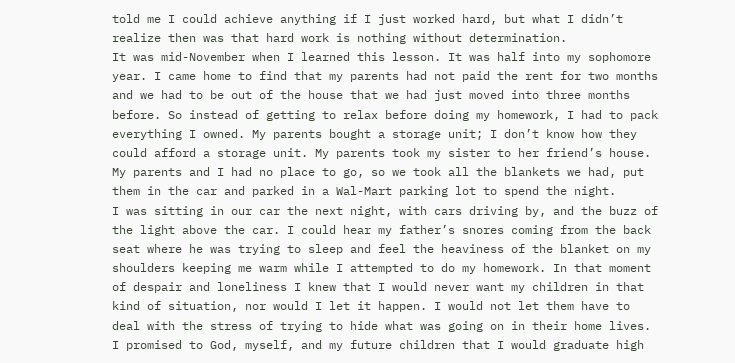told me I could achieve anything if I just worked hard, but what I didn’t realize then was that hard work is nothing without determination.
It was mid-November when I learned this lesson. It was half into my sophomore year. I came home to find that my parents had not paid the rent for two months and we had to be out of the house that we had just moved into three months before. So instead of getting to relax before doing my homework, I had to pack everything I owned. My parents bought a storage unit; I don’t know how they could afford a storage unit. My parents took my sister to her friend’s house. My parents and I had no place to go, so we took all the blankets we had, put them in the car and parked in a Wal-Mart parking lot to spend the night.
I was sitting in our car the next night, with cars driving by, and the buzz of the light above the car. I could hear my father’s snores coming from the back seat where he was trying to sleep and feel the heaviness of the blanket on my shoulders keeping me warm while I attempted to do my homework. In that moment of despair and loneliness I knew that I would never want my children in that kind of situation, nor would I let it happen. I would not let them have to deal with the stress of trying to hide what was going on in their home lives. I promised to God, myself, and my future children that I would graduate high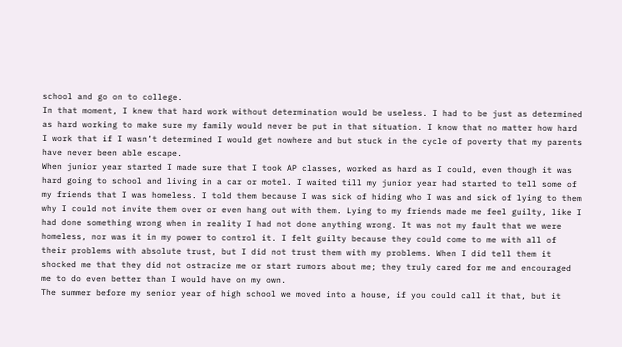school and go on to college.
In that moment, I knew that hard work without determination would be useless. I had to be just as determined as hard working to make sure my family would never be put in that situation. I know that no matter how hard I work that if I wasn’t determined I would get nowhere and but stuck in the cycle of poverty that my parents have never been able escape.
When junior year started I made sure that I took AP classes, worked as hard as I could, even though it was hard going to school and living in a car or motel. I waited till my junior year had started to tell some of my friends that I was homeless. I told them because I was sick of hiding who I was and sick of lying to them why I could not invite them over or even hang out with them. Lying to my friends made me feel guilty, like I had done something wrong when in reality I had not done anything wrong. It was not my fault that we were homeless, nor was it in my power to control it. I felt guilty because they could come to me with all of their problems with absolute trust, but I did not trust them with my problems. When I did tell them it shocked me that they did not ostracize me or start rumors about me; they truly cared for me and encouraged me to do even better than I would have on my own.
The summer before my senior year of high school we moved into a house, if you could call it that, but it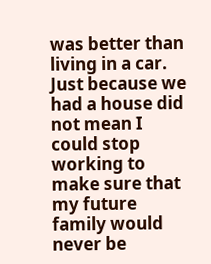was better than living in a car. Just because we had a house did not mean I could stop working to make sure that my future family would never be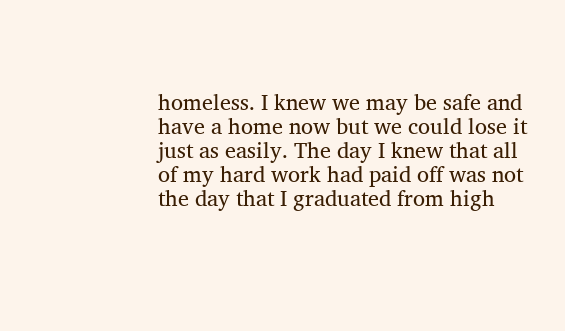homeless. I knew we may be safe and have a home now but we could lose it just as easily. The day I knew that all of my hard work had paid off was not the day that I graduated from high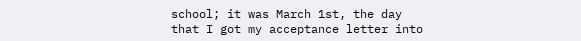school; it was March 1st, the day that I got my acceptance letter into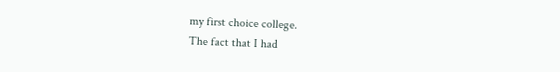my first choice college.
The fact that I had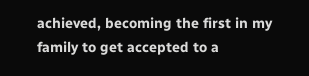achieved, becoming the first in my family to get accepted to a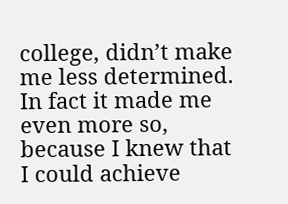college, didn’t make me less determined. In fact it made me even more so, because I knew that I could achieve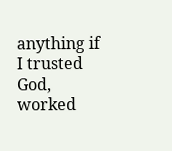anything if I trusted God, worked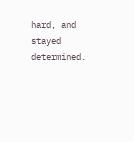hard, and stayed determined.